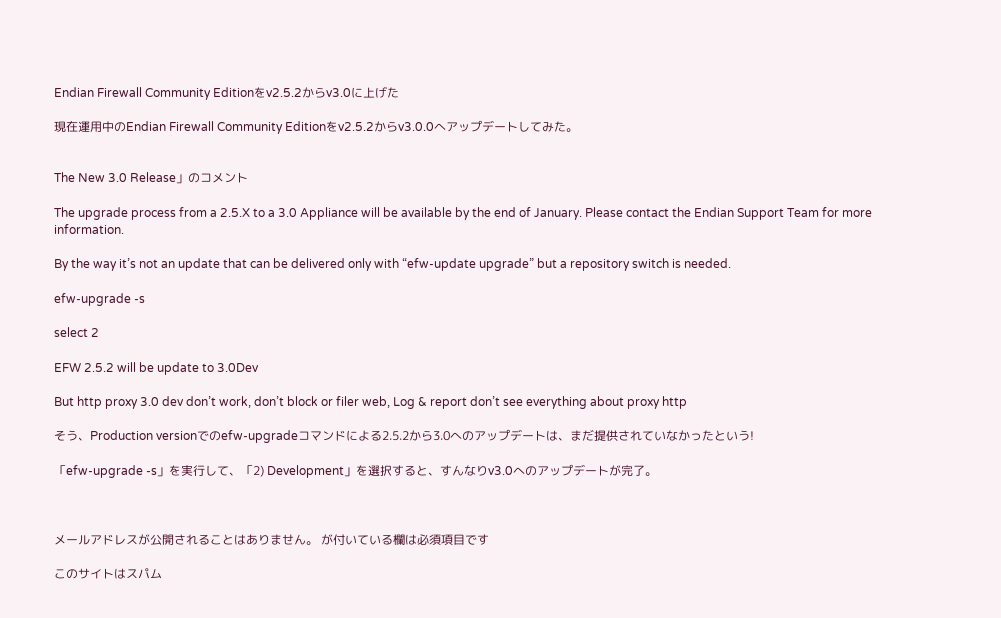Endian Firewall Community Editionをv2.5.2からv3.0に上げた

現在運用中のEndian Firewall Community Editionをv2.5.2からv3.0.0へアップデートしてみた。


The New 3.0 Release」のコメント

The upgrade process from a 2.5.X to a 3.0 Appliance will be available by the end of January. Please contact the Endian Support Team for more information.

By the way it’s not an update that can be delivered only with “efw-update upgrade” but a repository switch is needed.

efw-upgrade -s

select 2

EFW 2.5.2 will be update to 3.0Dev

But http proxy 3.0 dev don’t work, don’t block or filer web, Log & report don’t see everything about proxy http

そう、Production versionでのefw-upgradeコマンドによる2.5.2から3.0へのアップデートは、まだ提供されていなかったという!

「efw-upgrade -s」を実行して、「2) Development」を選択すると、すんなりv3.0へのアップデートが完了。



メールアドレスが公開されることはありません。 が付いている欄は必須項目です

このサイトはスパム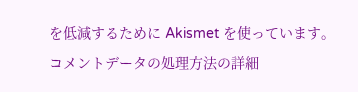を低減するために Akismet を使っています。コメントデータの処理方法の詳細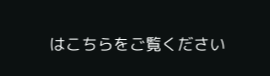はこちらをご覧ください